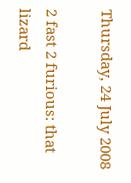Thursday, 24 July 2008

2 fast 2 furious: that lizard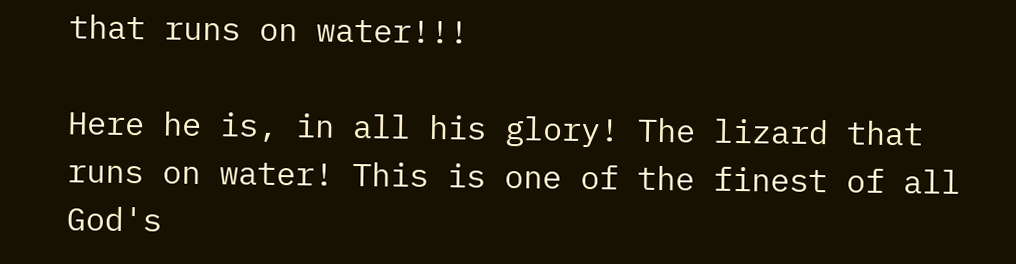that runs on water!!!

Here he is, in all his glory! The lizard that runs on water! This is one of the finest of all God's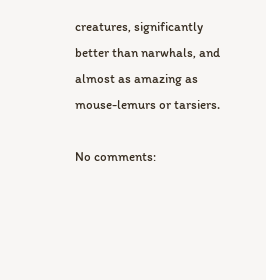creatures, significantly better than narwhals, and almost as amazing as mouse-lemurs or tarsiers.

No comments: